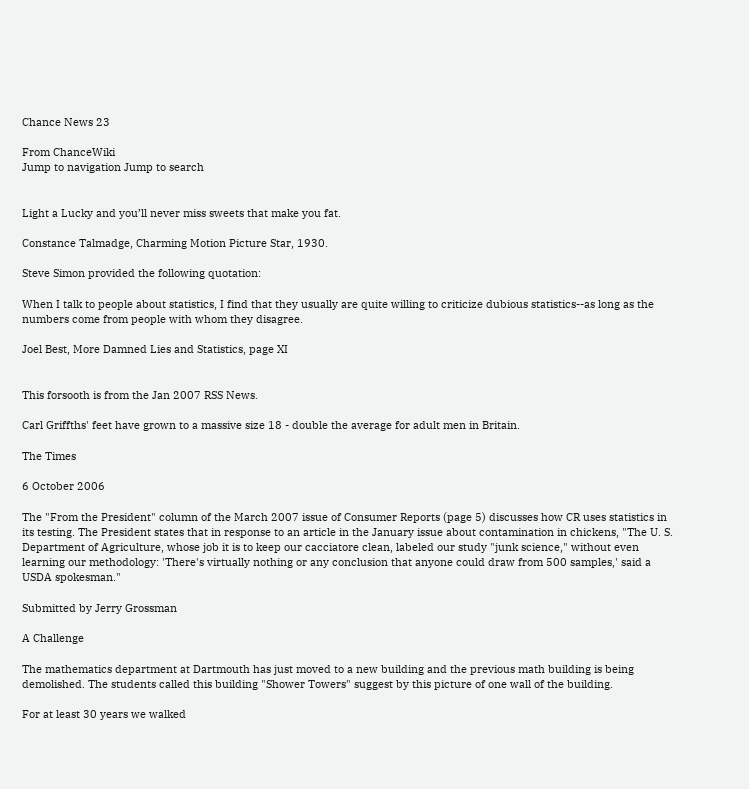Chance News 23

From ChanceWiki
Jump to navigation Jump to search


Light a Lucky and you’ll never miss sweets that make you fat.

Constance Talmadge, Charming Motion Picture Star, 1930.

Steve Simon provided the following quotation:

When I talk to people about statistics, I find that they usually are quite willing to criticize dubious statistics--as long as the numbers come from people with whom they disagree.

Joel Best, More Damned Lies and Statistics, page XI


This forsooth is from the Jan 2007 RSS News.

Carl Griffths' feet have grown to a massive size 18 - double the average for adult men in Britain.

The Times

6 October 2006

The "From the President" column of the March 2007 issue of Consumer Reports (page 5) discusses how CR uses statistics in its testing. The President states that in response to an article in the January issue about contamination in chickens, "The U. S. Department of Agriculture, whose job it is to keep our cacciatore clean, labeled our study "junk science," without even learning our methodology: 'There's virtually nothing or any conclusion that anyone could draw from 500 samples,' said a USDA spokesman."

Submitted by Jerry Grossman

A Challenge

The mathematics department at Dartmouth has just moved to a new building and the previous math building is being demolished. The students called this building "Shower Towers" suggest by this picture of one wall of the building.

For at least 30 years we walked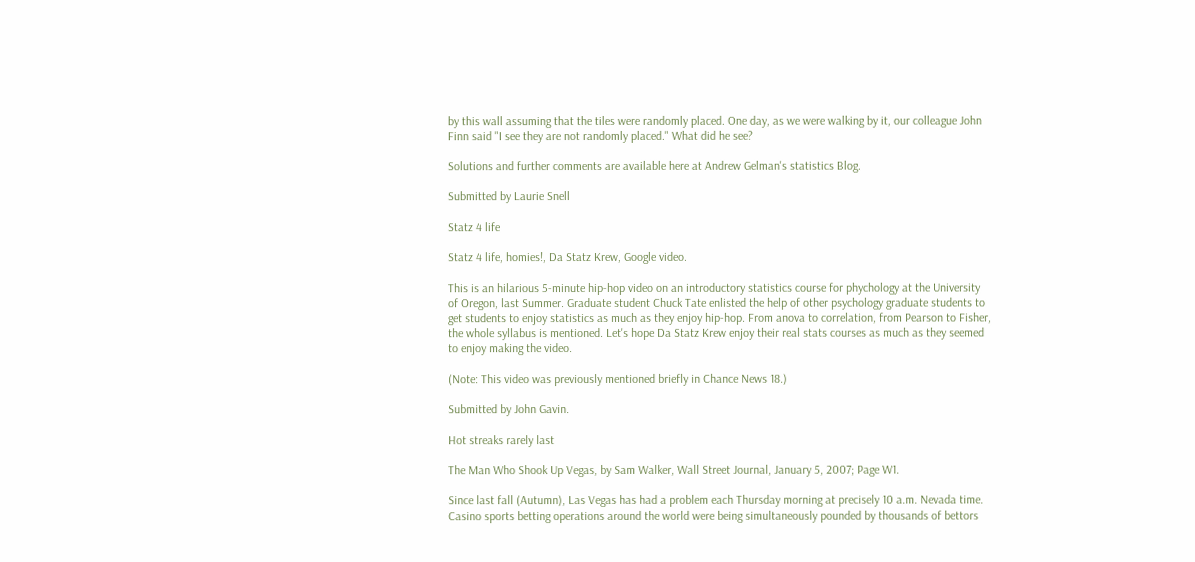by this wall assuming that the tiles were randomly placed. One day, as we were walking by it, our colleague John Finn said "I see they are not randomly placed." What did he see?

Solutions and further comments are available here at Andrew Gelman's statistics Blog.

Submitted by Laurie Snell

Statz 4 life

Statz 4 life, homies!, Da Statz Krew, Google video.

This is an hilarious 5-minute hip-hop video on an introductory statistics course for phychology at the University of Oregon, last Summer. Graduate student Chuck Tate enlisted the help of other psychology graduate students to get students to enjoy statistics as much as they enjoy hip-hop. From anova to correlation, from Pearson to Fisher, the whole syllabus is mentioned. Let's hope Da Statz Krew enjoy their real stats courses as much as they seemed to enjoy making the video.

(Note: This video was previously mentioned briefly in Chance News 18.)

Submitted by John Gavin.

Hot streaks rarely last

The Man Who Shook Up Vegas, by Sam Walker, Wall Street Journal, January 5, 2007; Page W1.

Since last fall (Autumn), Las Vegas has had a problem each Thursday morning at precisely 10 a.m. Nevada time. Casino sports betting operations around the world were being simultaneously pounded by thousands of bettors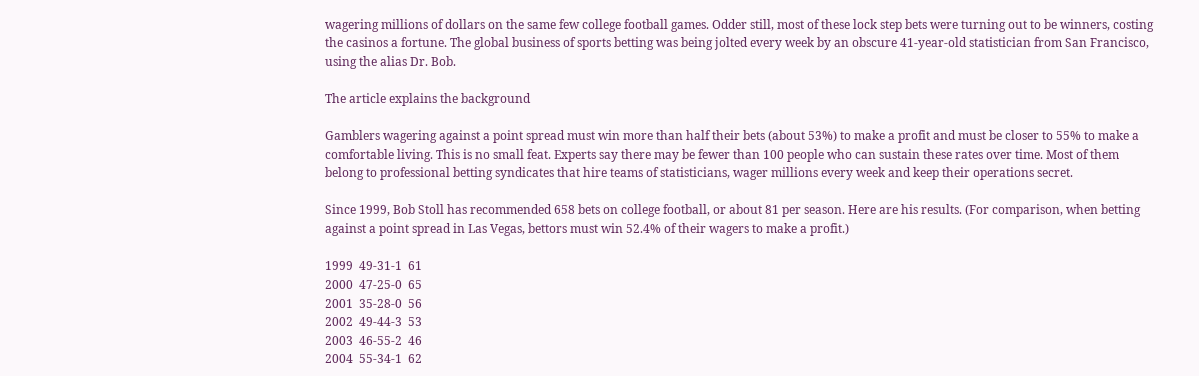wagering millions of dollars on the same few college football games. Odder still, most of these lock step bets were turning out to be winners, costing the casinos a fortune. The global business of sports betting was being jolted every week by an obscure 41-year-old statistician from San Francisco, using the alias Dr. Bob.

The article explains the background

Gamblers wagering against a point spread must win more than half their bets (about 53%) to make a profit and must be closer to 55% to make a comfortable living. This is no small feat. Experts say there may be fewer than 100 people who can sustain these rates over time. Most of them belong to professional betting syndicates that hire teams of statisticians, wager millions every week and keep their operations secret.

Since 1999, Bob Stoll has recommended 658 bets on college football, or about 81 per season. Here are his results. (For comparison, when betting against a point spread in Las Vegas, bettors must win 52.4% of their wagers to make a profit.)

1999  49-31-1  61
2000  47-25-0  65
2001  35-28-0  56
2002  49-44-3  53
2003  46-55-2  46
2004  55-34-1  62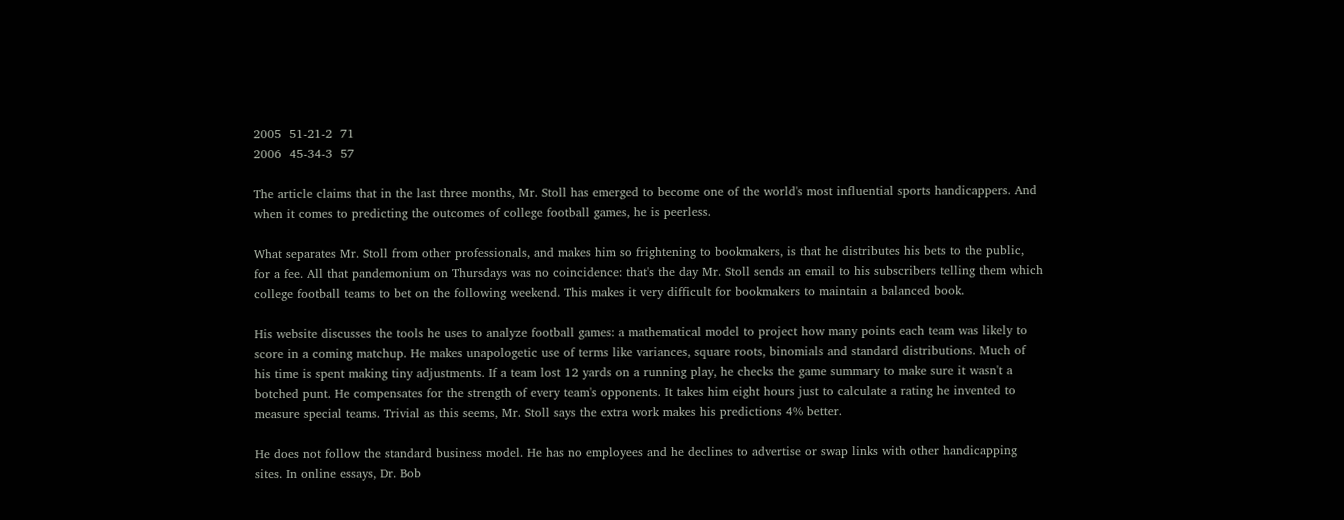2005  51-21-2  71
2006  45-34-3  57

The article claims that in the last three months, Mr. Stoll has emerged to become one of the world's most influential sports handicappers. And when it comes to predicting the outcomes of college football games, he is peerless.

What separates Mr. Stoll from other professionals, and makes him so frightening to bookmakers, is that he distributes his bets to the public, for a fee. All that pandemonium on Thursdays was no coincidence: that's the day Mr. Stoll sends an email to his subscribers telling them which college football teams to bet on the following weekend. This makes it very difficult for bookmakers to maintain a balanced book.

His website discusses the tools he uses to analyze football games: a mathematical model to project how many points each team was likely to score in a coming matchup. He makes unapologetic use of terms like variances, square roots, binomials and standard distributions. Much of his time is spent making tiny adjustments. If a team lost 12 yards on a running play, he checks the game summary to make sure it wasn't a botched punt. He compensates for the strength of every team's opponents. It takes him eight hours just to calculate a rating he invented to measure special teams. Trivial as this seems, Mr. Stoll says the extra work makes his predictions 4% better.

He does not follow the standard business model. He has no employees and he declines to advertise or swap links with other handicapping sites. In online essays, Dr. Bob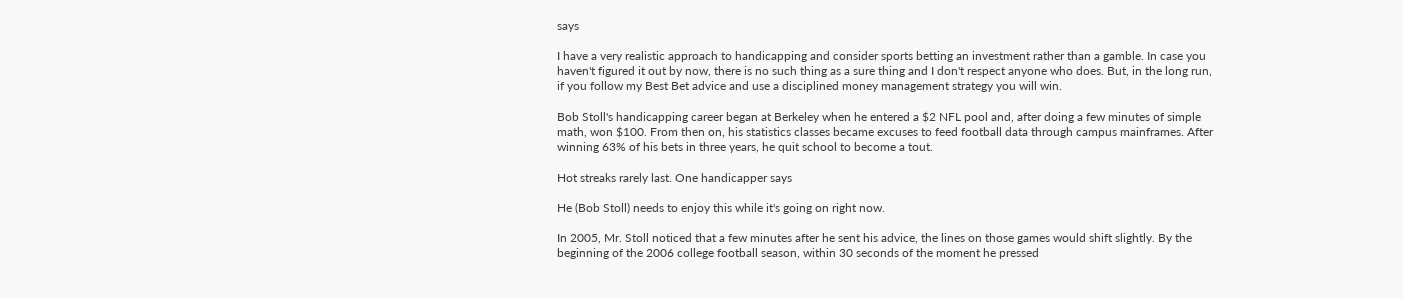says

I have a very realistic approach to handicapping and consider sports betting an investment rather than a gamble. In case you haven't figured it out by now, there is no such thing as a sure thing and I don't respect anyone who does. But, in the long run, if you follow my Best Bet advice and use a disciplined money management strategy you will win.

Bob Stoll's handicapping career began at Berkeley when he entered a $2 NFL pool and, after doing a few minutes of simple math, won $100. From then on, his statistics classes became excuses to feed football data through campus mainframes. After winning 63% of his bets in three years, he quit school to become a tout.

Hot streaks rarely last. One handicapper says

He (Bob Stoll) needs to enjoy this while it's going on right now.

In 2005, Mr. Stoll noticed that a few minutes after he sent his advice, the lines on those games would shift slightly. By the beginning of the 2006 college football season, within 30 seconds of the moment he pressed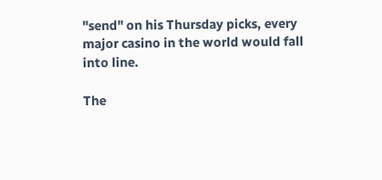"send" on his Thursday picks, every major casino in the world would fall into line.

The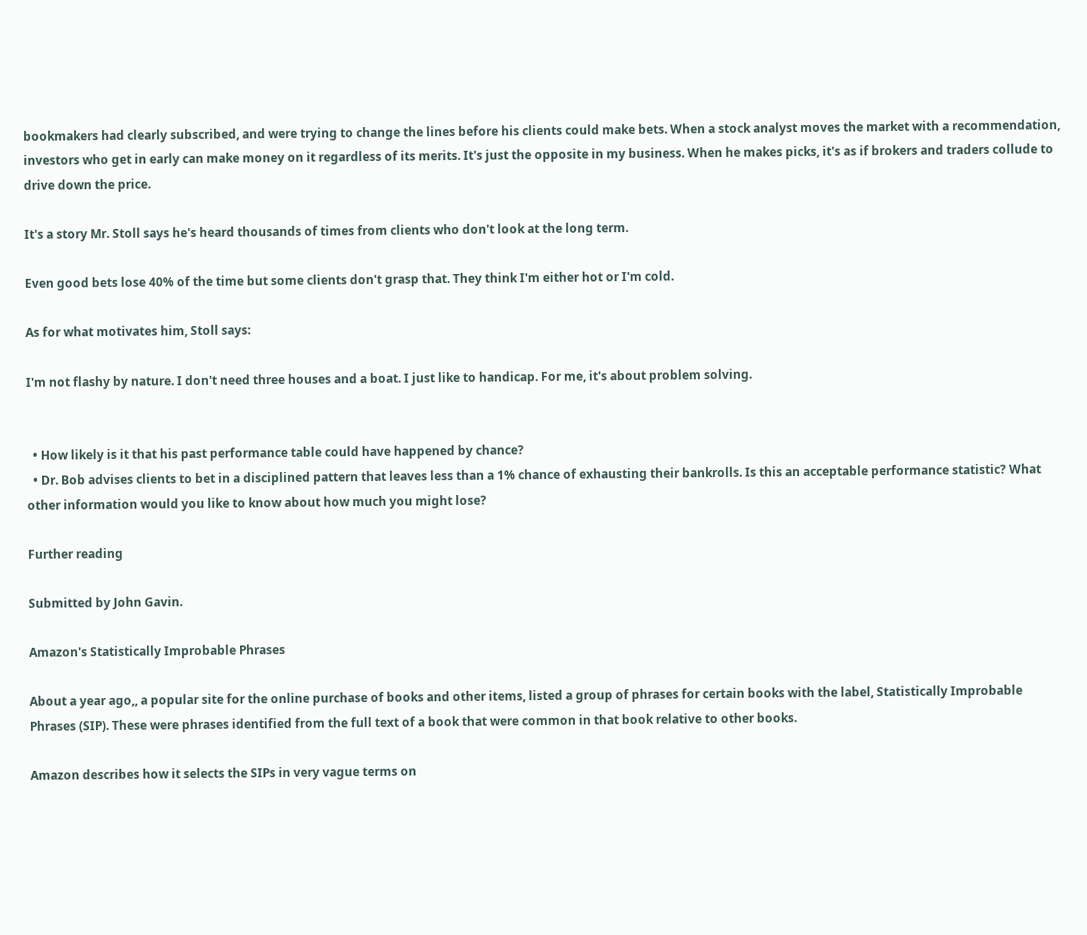bookmakers had clearly subscribed, and were trying to change the lines before his clients could make bets. When a stock analyst moves the market with a recommendation, investors who get in early can make money on it regardless of its merits. It's just the opposite in my business. When he makes picks, it's as if brokers and traders collude to drive down the price.

It's a story Mr. Stoll says he's heard thousands of times from clients who don't look at the long term.

Even good bets lose 40% of the time but some clients don't grasp that. They think I'm either hot or I'm cold.

As for what motivates him, Stoll says:

I'm not flashy by nature. I don't need three houses and a boat. I just like to handicap. For me, it's about problem solving.


  • How likely is it that his past performance table could have happened by chance?
  • Dr. Bob advises clients to bet in a disciplined pattern that leaves less than a 1% chance of exhausting their bankrolls. Is this an acceptable performance statistic? What other information would you like to know about how much you might lose?

Further reading

Submitted by John Gavin.

Amazon's Statistically Improbable Phrases

About a year ago,, a popular site for the online purchase of books and other items, listed a group of phrases for certain books with the label, Statistically Improbable Phrases (SIP). These were phrases identified from the full text of a book that were common in that book relative to other books.

Amazon describes how it selects the SIPs in very vague terms on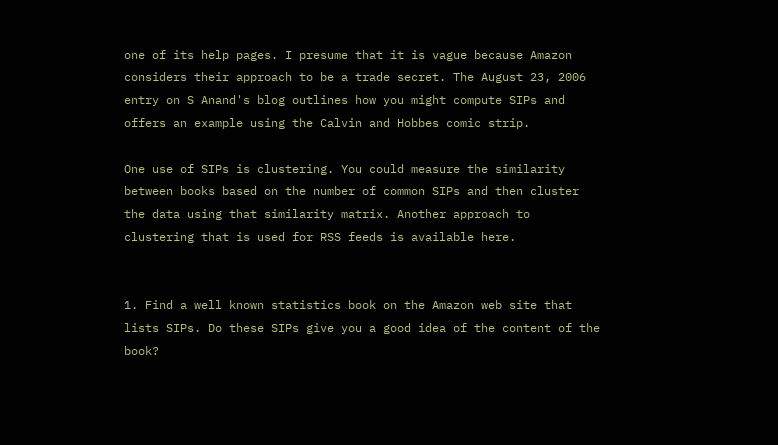one of its help pages. I presume that it is vague because Amazon considers their approach to be a trade secret. The August 23, 2006 entry on S Anand's blog outlines how you might compute SIPs and offers an example using the Calvin and Hobbes comic strip.

One use of SIPs is clustering. You could measure the similarity between books based on the number of common SIPs and then cluster the data using that similarity matrix. Another approach to clustering that is used for RSS feeds is available here.


1. Find a well known statistics book on the Amazon web site that lists SIPs. Do these SIPs give you a good idea of the content of the book?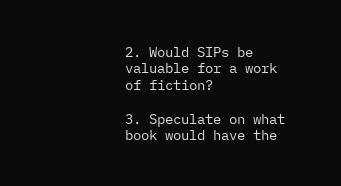2. Would SIPs be valuable for a work of fiction?

3. Speculate on what book would have the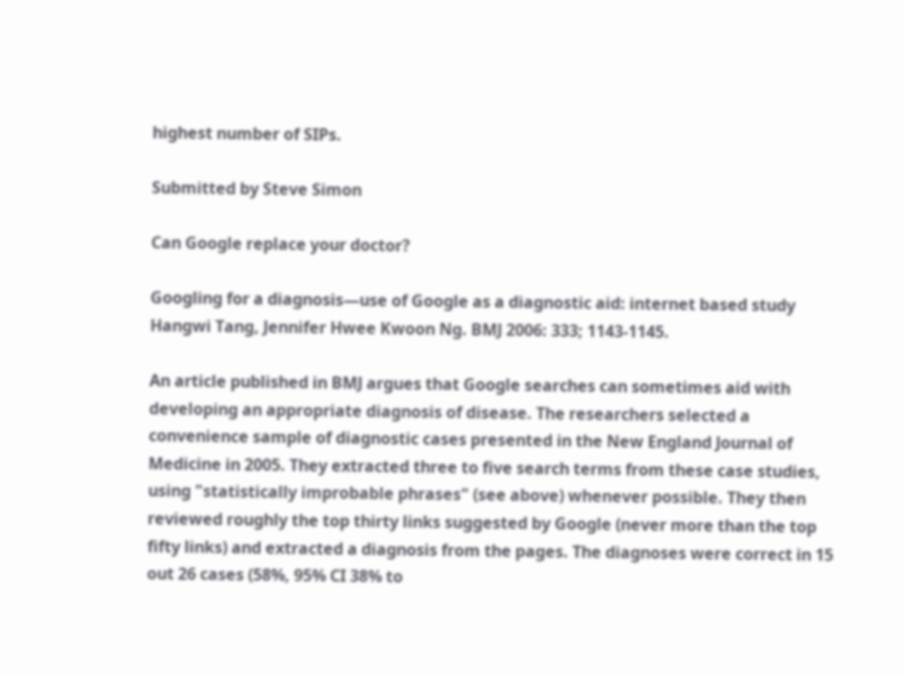highest number of SIPs.

Submitted by Steve Simon

Can Google replace your doctor?

Googling for a diagnosis—use of Google as a diagnostic aid: internet based study Hangwi Tang, Jennifer Hwee Kwoon Ng. BMJ 2006: 333; 1143-1145.

An article published in BMJ argues that Google searches can sometimes aid with developing an appropriate diagnosis of disease. The researchers selected a convenience sample of diagnostic cases presented in the New England Journal of Medicine in 2005. They extracted three to five search terms from these case studies, using "statistically improbable phrases" (see above) whenever possible. They then reviewed roughly the top thirty links suggested by Google (never more than the top fifty links) and extracted a diagnosis from the pages. The diagnoses were correct in 15 out 26 cases (58%, 95% CI 38% to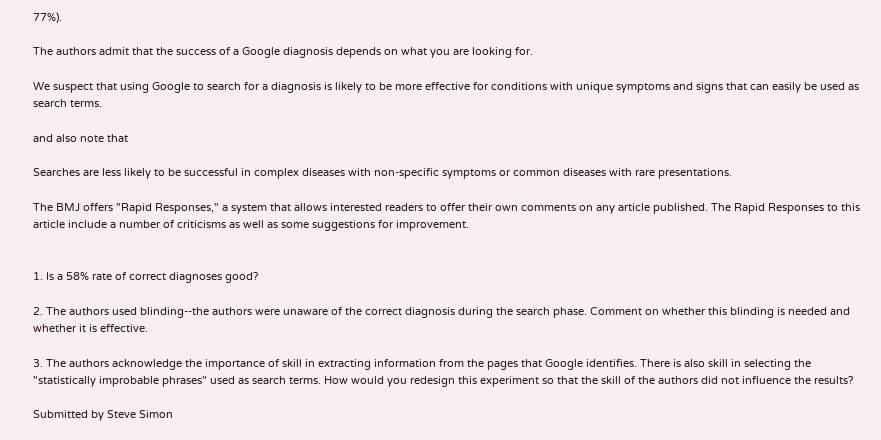77%).

The authors admit that the success of a Google diagnosis depends on what you are looking for.

We suspect that using Google to search for a diagnosis is likely to be more effective for conditions with unique symptoms and signs that can easily be used as search terms.

and also note that

Searches are less likely to be successful in complex diseases with non-specific symptoms or common diseases with rare presentations.

The BMJ offers "Rapid Responses," a system that allows interested readers to offer their own comments on any article published. The Rapid Responses to this article include a number of criticisms as well as some suggestions for improvement.


1. Is a 58% rate of correct diagnoses good?

2. The authors used blinding--the authors were unaware of the correct diagnosis during the search phase. Comment on whether this blinding is needed and whether it is effective.

3. The authors acknowledge the importance of skill in extracting information from the pages that Google identifies. There is also skill in selecting the "statistically improbable phrases" used as search terms. How would you redesign this experiment so that the skill of the authors did not influence the results?

Submitted by Steve Simon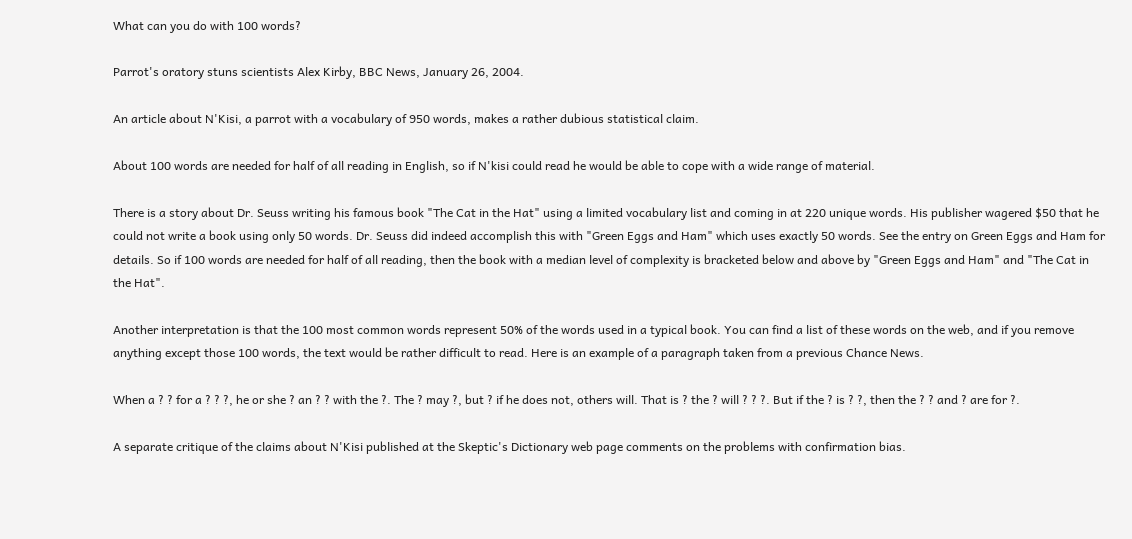What can you do with 100 words?

Parrot's oratory stuns scientists Alex Kirby, BBC News, January 26, 2004.

An article about N'Kisi, a parrot with a vocabulary of 950 words, makes a rather dubious statistical claim.

About 100 words are needed for half of all reading in English, so if N'kisi could read he would be able to cope with a wide range of material.

There is a story about Dr. Seuss writing his famous book "The Cat in the Hat" using a limited vocabulary list and coming in at 220 unique words. His publisher wagered $50 that he could not write a book using only 50 words. Dr. Seuss did indeed accomplish this with "Green Eggs and Ham" which uses exactly 50 words. See the entry on Green Eggs and Ham for details. So if 100 words are needed for half of all reading, then the book with a median level of complexity is bracketed below and above by "Green Eggs and Ham" and "The Cat in the Hat".

Another interpretation is that the 100 most common words represent 50% of the words used in a typical book. You can find a list of these words on the web, and if you remove anything except those 100 words, the text would be rather difficult to read. Here is an example of a paragraph taken from a previous Chance News.

When a ? ? for a ? ? ?, he or she ? an ? ? with the ?. The ? may ?, but ? if he does not, others will. That is ? the ? will ? ? ?. But if the ? is ? ?, then the ? ? and ? are for ?.

A separate critique of the claims about N'Kisi published at the Skeptic's Dictionary web page comments on the problems with confirmation bias.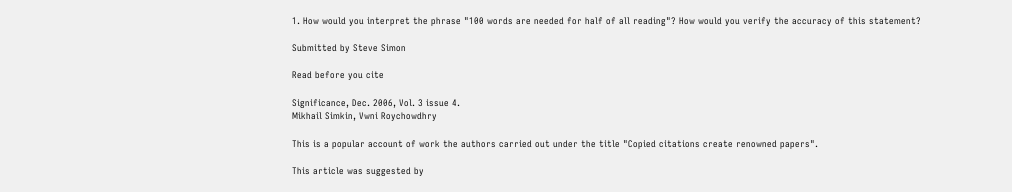1. How would you interpret the phrase "100 words are needed for half of all reading"? How would you verify the accuracy of this statement?

Submitted by Steve Simon

Read before you cite

Significance, Dec. 2006, Vol. 3 issue 4.
Mikhail Simkin, Vwni Roychowdhry

This is a popular account of work the authors carried out under the title "Copied citations create renowned papers".

This article was suggested by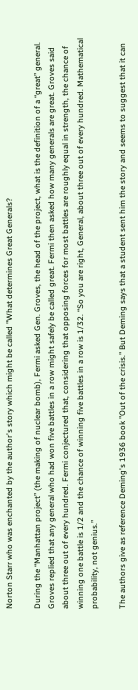Norton Starr who was enchanted by the author's story which might be called "What determines Great Generals?

During the “Manhattan project” (the making of nuclear bomb), Fermi asked Gen. Groves, the head of the project, what is the definition of a “great” general. Groves replied that any general who had won five battles in a row might safely be called great. Fermi then asked how many generals are great. Groves said about three out of every hundred. Fermi conjectured that, considering that opposing forces for most battles are roughly equal in strength, the chance of winning one battle is 1/2 and the chance of winning five battles in a row is 1/32. “So you are right, General, about three out of every hundred. Mathematical probability, not genius.”

The authors give as reference Deming's 1936 book "Out of the crisis." But Deming says that a student sent him the story and seems to suggest that it can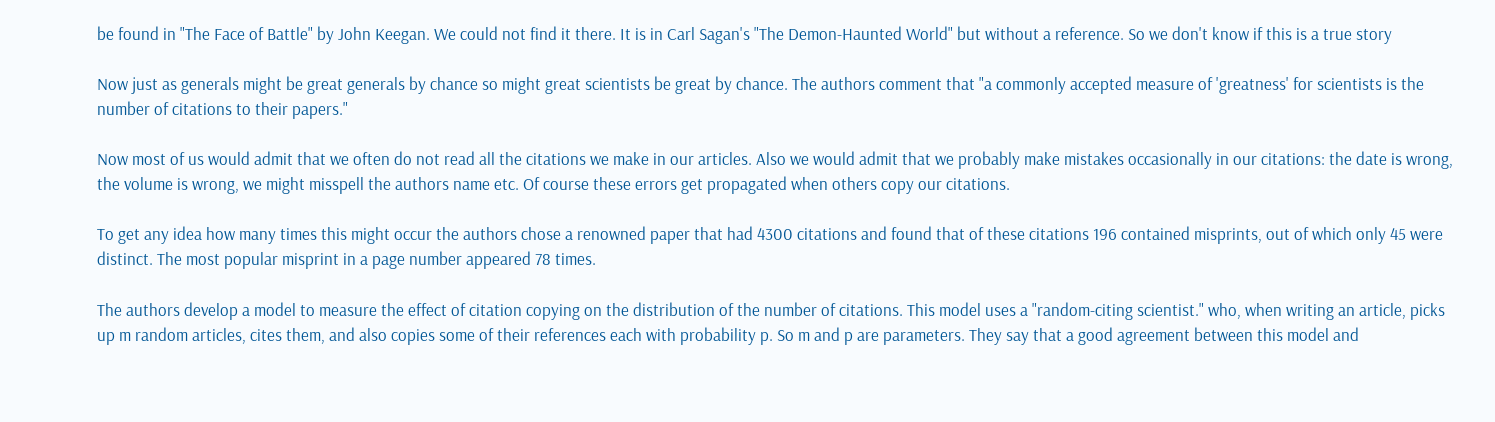be found in "The Face of Battle" by John Keegan. We could not find it there. It is in Carl Sagan's "The Demon-Haunted World" but without a reference. So we don't know if this is a true story

Now just as generals might be great generals by chance so might great scientists be great by chance. The authors comment that "a commonly accepted measure of 'greatness' for scientists is the number of citations to their papers."

Now most of us would admit that we often do not read all the citations we make in our articles. Also we would admit that we probably make mistakes occasionally in our citations: the date is wrong, the volume is wrong, we might misspell the authors name etc. Of course these errors get propagated when others copy our citations.

To get any idea how many times this might occur the authors chose a renowned paper that had 4300 citations and found that of these citations 196 contained misprints, out of which only 45 were distinct. The most popular misprint in a page number appeared 78 times.

The authors develop a model to measure the effect of citation copying on the distribution of the number of citations. This model uses a "random-citing scientist." who, when writing an article, picks up m random articles, cites them, and also copies some of their references each with probability p. So m and p are parameters. They say that a good agreement between this model and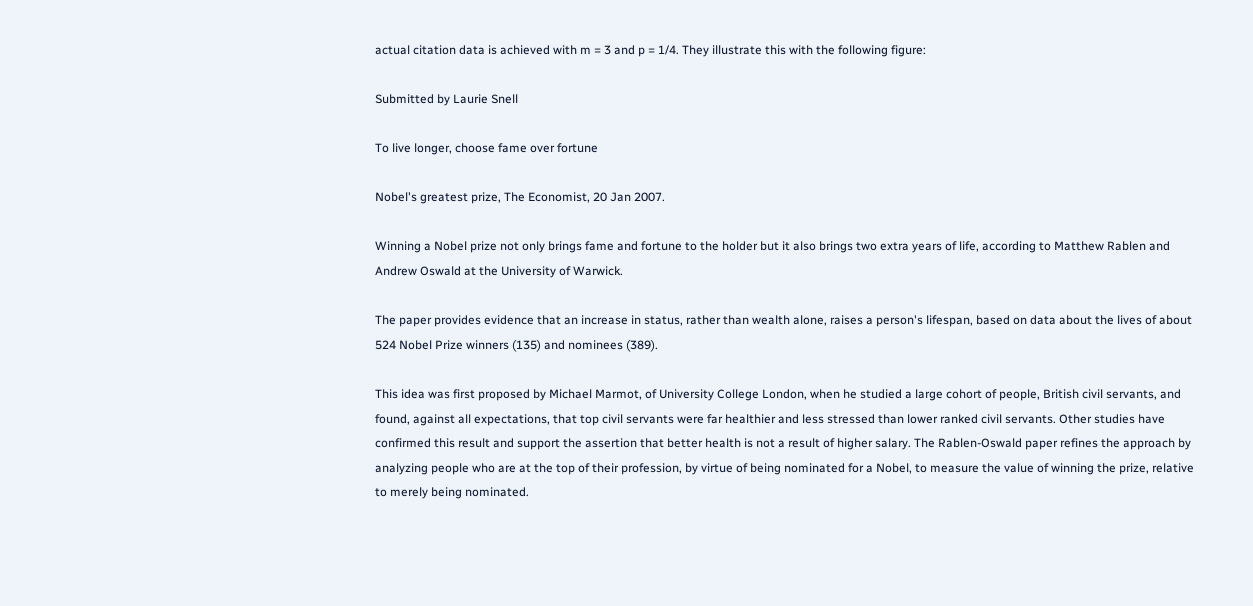actual citation data is achieved with m = 3 and p = 1/4. They illustrate this with the following figure:

Submitted by Laurie Snell

To live longer, choose fame over fortune

Nobel's greatest prize, The Economist, 20 Jan 2007.

Winning a Nobel prize not only brings fame and fortune to the holder but it also brings two extra years of life, according to Matthew Rablen and Andrew Oswald at the University of Warwick.

The paper provides evidence that an increase in status, rather than wealth alone, raises a person's lifespan, based on data about the lives of about 524 Nobel Prize winners (135) and nominees (389).

This idea was first proposed by Michael Marmot, of University College London, when he studied a large cohort of people, British civil servants, and found, against all expectations, that top civil servants were far healthier and less stressed than lower ranked civil servants. Other studies have confirmed this result and support the assertion that better health is not a result of higher salary. The Rablen-Oswald paper refines the approach by analyzing people who are at the top of their profession, by virtue of being nominated for a Nobel, to measure the value of winning the prize, relative to merely being nominated.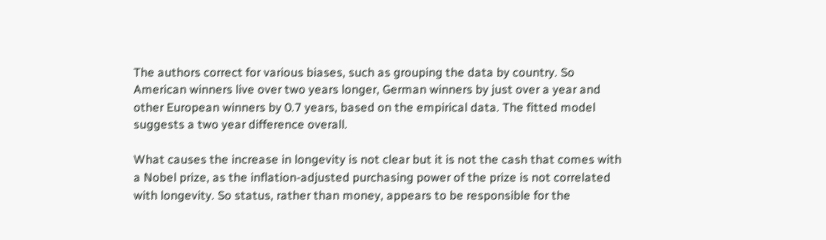The authors correct for various biases, such as grouping the data by country. So American winners live over two years longer, German winners by just over a year and other European winners by 0.7 years, based on the empirical data. The fitted model suggests a two year difference overall.

What causes the increase in longevity is not clear but it is not the cash that comes with a Nobel prize, as the inflation-adjusted purchasing power of the prize is not correlated with longevity. So status, rather than money, appears to be responsible for the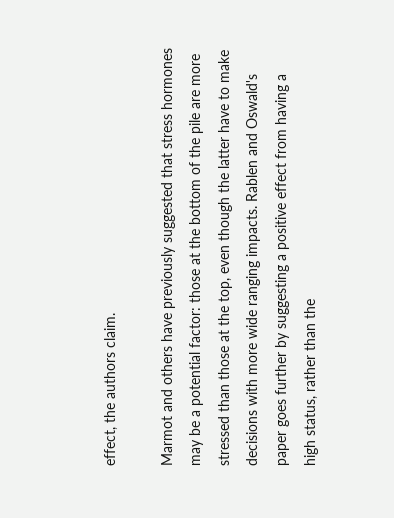effect, the authors claim.

Marmot and others have previously suggested that stress hormones may be a potential factor: those at the bottom of the pile are more stressed than those at the top, even though the latter have to make decisions with more wide ranging impacts. Rablen and Oswald's paper goes further by suggesting a positive effect from having a high status, rather than the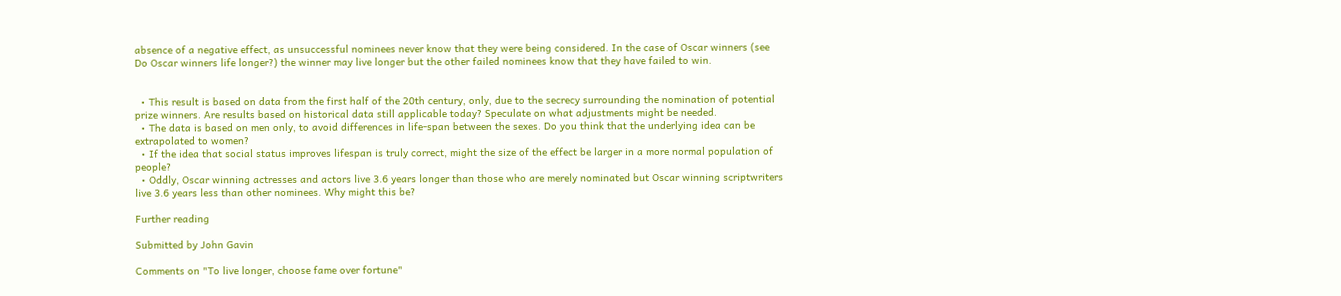absence of a negative effect, as unsuccessful nominees never know that they were being considered. In the case of Oscar winners (see Do Oscar winners life longer?) the winner may live longer but the other failed nominees know that they have failed to win.


  • This result is based on data from the first half of the 20th century, only, due to the secrecy surrounding the nomination of potential prize winners. Are results based on historical data still applicable today? Speculate on what adjustments might be needed.
  • The data is based on men only, to avoid differences in life-span between the sexes. Do you think that the underlying idea can be extrapolated to women?
  • If the idea that social status improves lifespan is truly correct, might the size of the effect be larger in a more normal population of people?
  • Oddly, Oscar winning actresses and actors live 3.6 years longer than those who are merely nominated but Oscar winning scriptwriters live 3.6 years less than other nominees. Why might this be?

Further reading

Submitted by John Gavin

Comments on "To live longer, choose fame over fortune"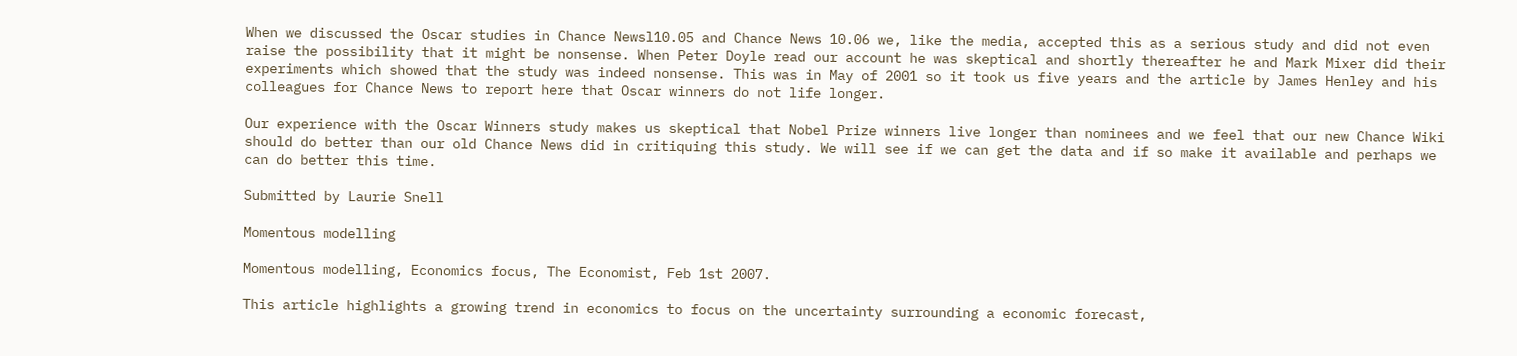When we discussed the Oscar studies in Chance Newsl10.05 and Chance News 10.06 we, like the media, accepted this as a serious study and did not even raise the possibility that it might be nonsense. When Peter Doyle read our account he was skeptical and shortly thereafter he and Mark Mixer did their experiments which showed that the study was indeed nonsense. This was in May of 2001 so it took us five years and the article by James Henley and his colleagues for Chance News to report here that Oscar winners do not life longer.

Our experience with the Oscar Winners study makes us skeptical that Nobel Prize winners live longer than nominees and we feel that our new Chance Wiki should do better than our old Chance News did in critiquing this study. We will see if we can get the data and if so make it available and perhaps we can do better this time.

Submitted by Laurie Snell

Momentous modelling

Momentous modelling, Economics focus, The Economist, Feb 1st 2007.

This article highlights a growing trend in economics to focus on the uncertainty surrounding a economic forecast,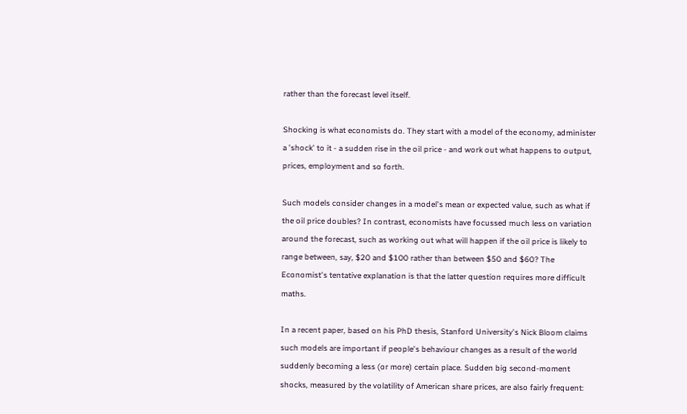rather than the forecast level itself.

Shocking is what economists do. They start with a model of the economy, administer a 'shock' to it - a sudden rise in the oil price - and work out what happens to output, prices, employment and so forth.

Such models consider changes in a model's mean or expected value, such as what if the oil price doubles? In contrast, economists have focussed much less on variation around the forecast, such as working out what will happen if the oil price is likely to range between, say, $20 and $100 rather than between $50 and $60? The Economist's tentative explanation is that the latter question requires more difficult maths.

In a recent paper, based on his PhD thesis, Stanford University's Nick Bloom claims such models are important if people's behaviour changes as a result of the world suddenly becoming a less (or more) certain place. Sudden big second-moment shocks, measured by the volatility of American share prices, are also fairly frequent: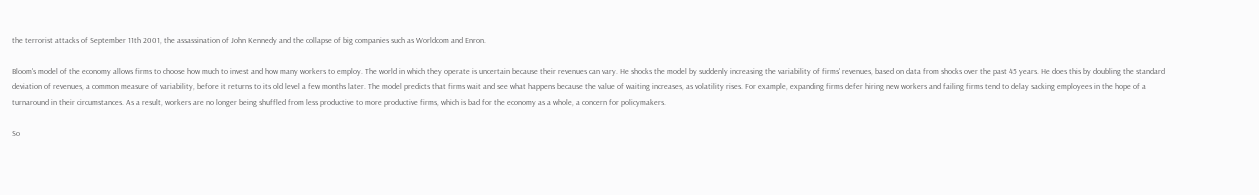the terrorist attacks of September 11th 2001, the assassination of John Kennedy and the collapse of big companies such as Worldcom and Enron.

Bloom's model of the economy allows firms to choose how much to invest and how many workers to employ. The world in which they operate is uncertain because their revenues can vary. He shocks the model by suddenly increasing the variability of firms' revenues, based on data from shocks over the past 45 years. He does this by doubling the standard deviation of revenues, a common measure of variability, before it returns to its old level a few months later. The model predicts that firms wait and see what happens because the value of waiting increases, as volatility rises. For example, expanding firms defer hiring new workers and failing firms tend to delay sacking employees in the hope of a turnaround in their circumstances. As a result, workers are no longer being shuffled from less productive to more productive firms, which is bad for the economy as a whole, a concern for policymakers.

So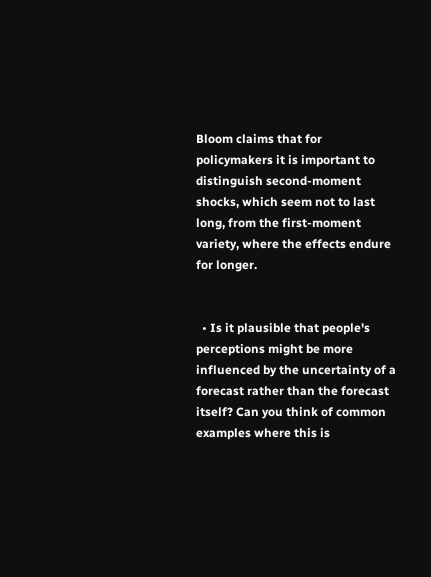Bloom claims that for policymakers it is important to distinguish second-moment shocks, which seem not to last long, from the first-moment variety, where the effects endure for longer.


  • Is it plausible that people's perceptions might be more influenced by the uncertainty of a forecast rather than the forecast itself? Can you think of common examples where this is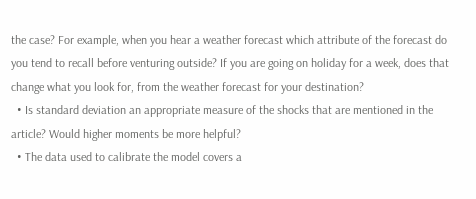the case? For example, when you hear a weather forecast which attribute of the forecast do you tend to recall before venturing outside? If you are going on holiday for a week, does that change what you look for, from the weather forecast for your destination?
  • Is standard deviation an appropriate measure of the shocks that are mentioned in the article? Would higher moments be more helpful?
  • The data used to calibrate the model covers a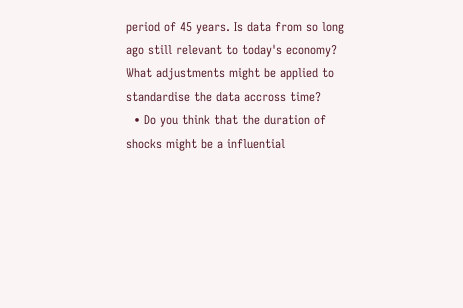period of 45 years. Is data from so long ago still relevant to today's economy? What adjustments might be applied to standardise the data accross time?
  • Do you think that the duration of shocks might be a influential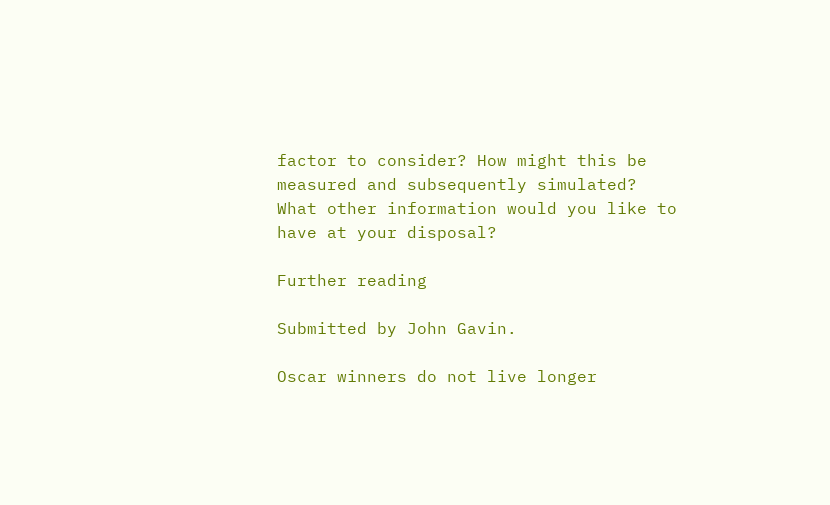factor to consider? How might this be measured and subsequently simulated? What other information would you like to have at your disposal?

Further reading

Submitted by John Gavin.

Oscar winners do not live longer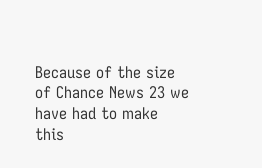Because of the size of Chance News 23 we have had to make this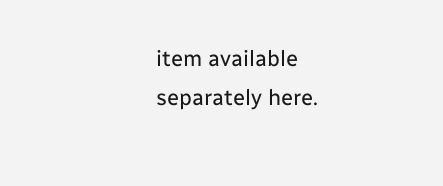item available separately here.